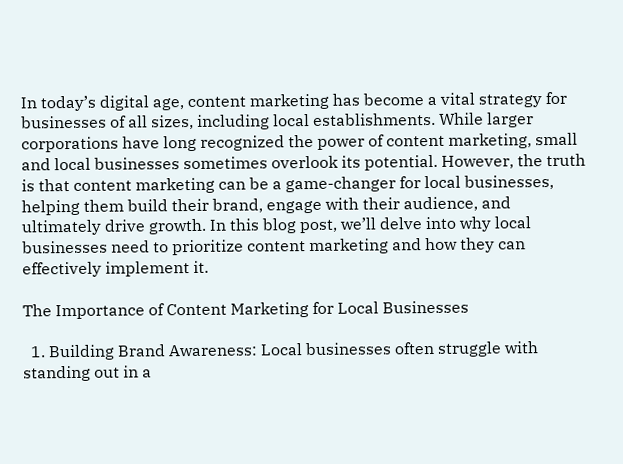In today’s digital age, content marketing has become a vital strategy for businesses of all sizes, including local establishments. While larger corporations have long recognized the power of content marketing, small and local businesses sometimes overlook its potential. However, the truth is that content marketing can be a game-changer for local businesses, helping them build their brand, engage with their audience, and ultimately drive growth. In this blog post, we’ll delve into why local businesses need to prioritize content marketing and how they can effectively implement it.

The Importance of Content Marketing for Local Businesses

  1. Building Brand Awareness: Local businesses often struggle with standing out in a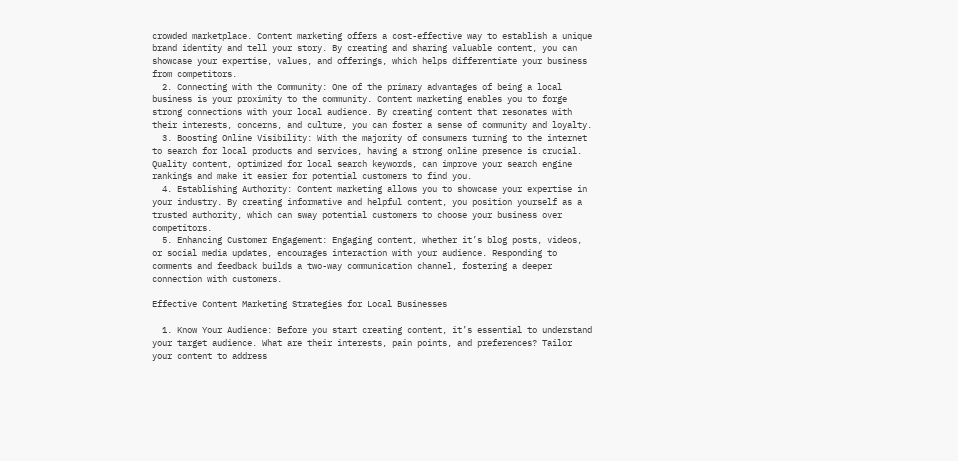crowded marketplace. Content marketing offers a cost-effective way to establish a unique brand identity and tell your story. By creating and sharing valuable content, you can showcase your expertise, values, and offerings, which helps differentiate your business from competitors.
  2. Connecting with the Community: One of the primary advantages of being a local business is your proximity to the community. Content marketing enables you to forge strong connections with your local audience. By creating content that resonates with their interests, concerns, and culture, you can foster a sense of community and loyalty.
  3. Boosting Online Visibility: With the majority of consumers turning to the internet to search for local products and services, having a strong online presence is crucial. Quality content, optimized for local search keywords, can improve your search engine rankings and make it easier for potential customers to find you.
  4. Establishing Authority: Content marketing allows you to showcase your expertise in your industry. By creating informative and helpful content, you position yourself as a trusted authority, which can sway potential customers to choose your business over competitors.
  5. Enhancing Customer Engagement: Engaging content, whether it’s blog posts, videos, or social media updates, encourages interaction with your audience. Responding to comments and feedback builds a two-way communication channel, fostering a deeper connection with customers.

Effective Content Marketing Strategies for Local Businesses

  1. Know Your Audience: Before you start creating content, it’s essential to understand your target audience. What are their interests, pain points, and preferences? Tailor your content to address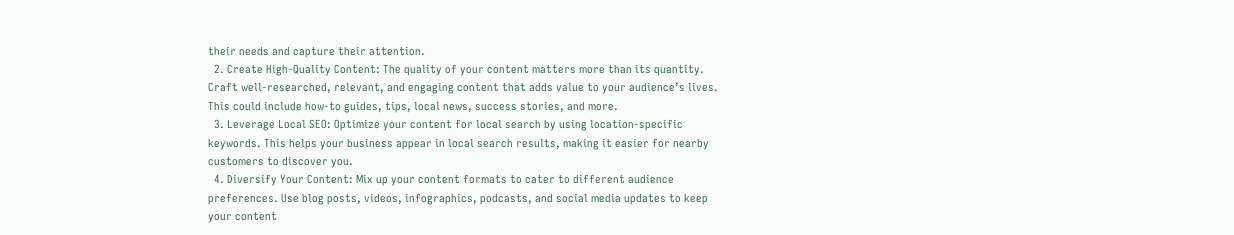their needs and capture their attention.
  2. Create High-Quality Content: The quality of your content matters more than its quantity. Craft well-researched, relevant, and engaging content that adds value to your audience’s lives. This could include how-to guides, tips, local news, success stories, and more.
  3. Leverage Local SEO: Optimize your content for local search by using location-specific keywords. This helps your business appear in local search results, making it easier for nearby customers to discover you.
  4. Diversify Your Content: Mix up your content formats to cater to different audience preferences. Use blog posts, videos, infographics, podcasts, and social media updates to keep your content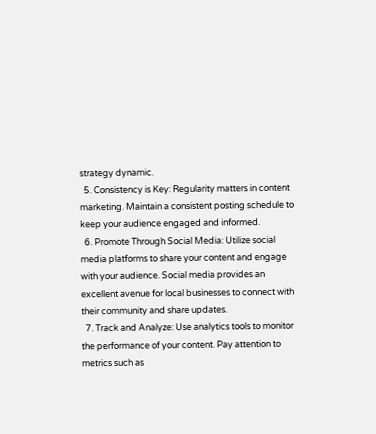strategy dynamic.
  5. Consistency is Key: Regularity matters in content marketing. Maintain a consistent posting schedule to keep your audience engaged and informed.
  6. Promote Through Social Media: Utilize social media platforms to share your content and engage with your audience. Social media provides an excellent avenue for local businesses to connect with their community and share updates.
  7. Track and Analyze: Use analytics tools to monitor the performance of your content. Pay attention to metrics such as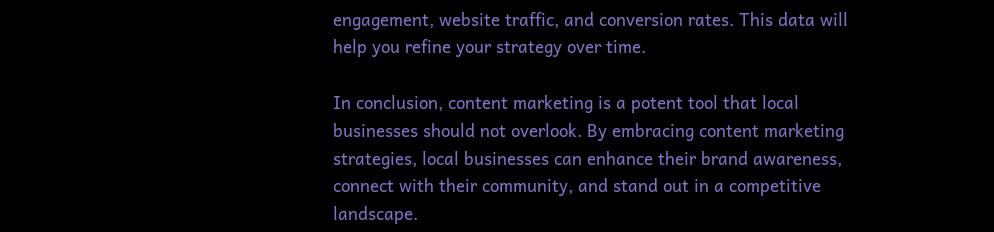engagement, website traffic, and conversion rates. This data will help you refine your strategy over time.

In conclusion, content marketing is a potent tool that local businesses should not overlook. By embracing content marketing strategies, local businesses can enhance their brand awareness, connect with their community, and stand out in a competitive landscape.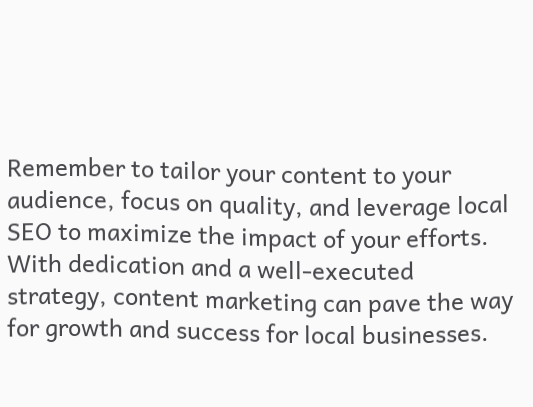Remember to tailor your content to your audience, focus on quality, and leverage local SEO to maximize the impact of your efforts. With dedication and a well-executed strategy, content marketing can pave the way for growth and success for local businesses.